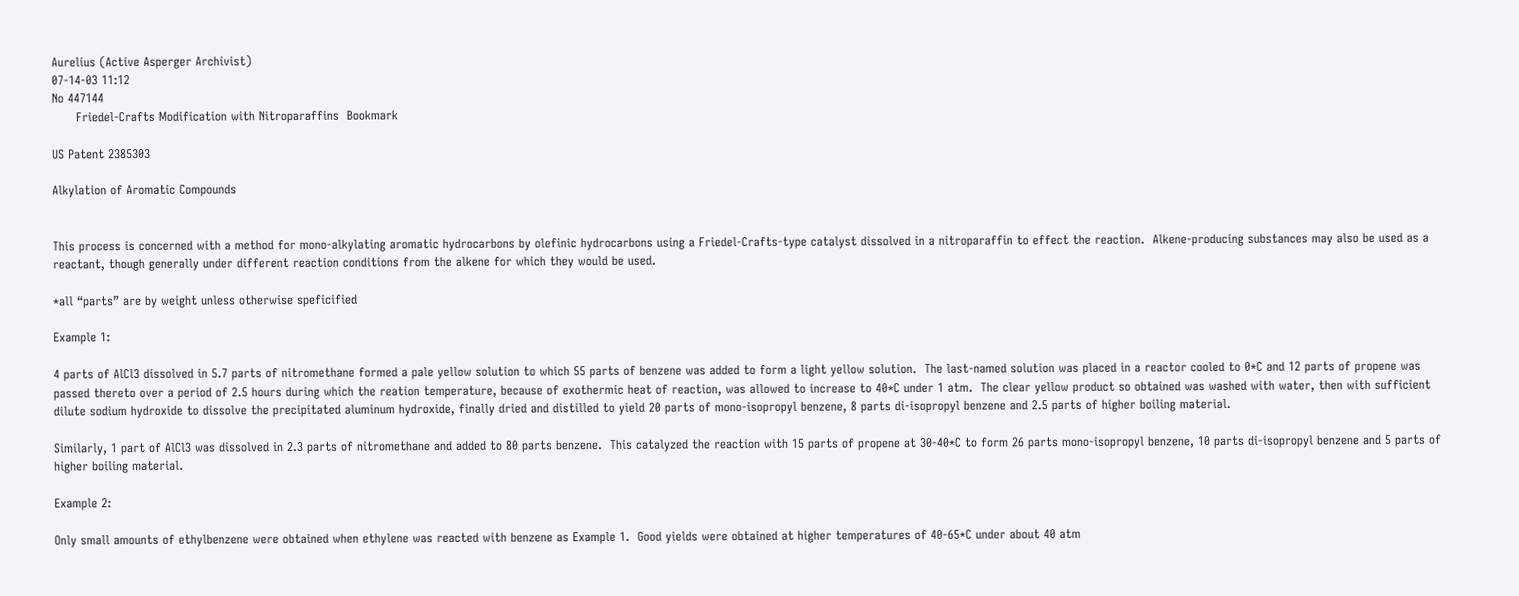Aurelius (Active Asperger Archivist)
07-14-03 11:12
No 447144
      Friedel-Crafts Modification with Nitroparaffins  Bookmark

US Patent 2385303

Alkylation of Aromatic Compounds


This process is concerned with a method for mono-alkylating aromatic hydrocarbons by olefinic hydrocarbons using a Friedel-Crafts-type catalyst dissolved in a nitroparaffin to effect the reaction.  Alkene-producing substances may also be used as a reactant, though generally under different reaction conditions from the alkene for which they would be used.

*all “parts” are by weight unless otherwise speficified

Example 1:

4 parts of AlCl3 dissolved in 5.7 parts of nitromethane formed a pale yellow solution to which 55 parts of benzene was added to form a light yellow solution.  The last-named solution was placed in a reactor cooled to 0*C and 12 parts of propene was passed thereto over a period of 2.5 hours during which the reation temperature, because of exothermic heat of reaction, was allowed to increase to 40*C under 1 atm.  The clear yellow product so obtained was washed with water, then with sufficient dilute sodium hydroxide to dissolve the precipitated aluminum hydroxide, finally dried and distilled to yield 20 parts of mono-isopropyl benzene, 8 parts di-isopropyl benzene and 2.5 parts of higher boiling material.

Similarly, 1 part of AlCl3 was dissolved in 2.3 parts of nitromethane and added to 80 parts benzene.  This catalyzed the reaction with 15 parts of propene at 30-40*C to form 26 parts mono-isopropyl benzene, 10 parts di-isopropyl benzene and 5 parts of higher boiling material.

Example 2:

Only small amounts of ethylbenzene were obtained when ethylene was reacted with benzene as Example 1.  Good yields were obtained at higher temperatures of 40-65*C under about 40 atm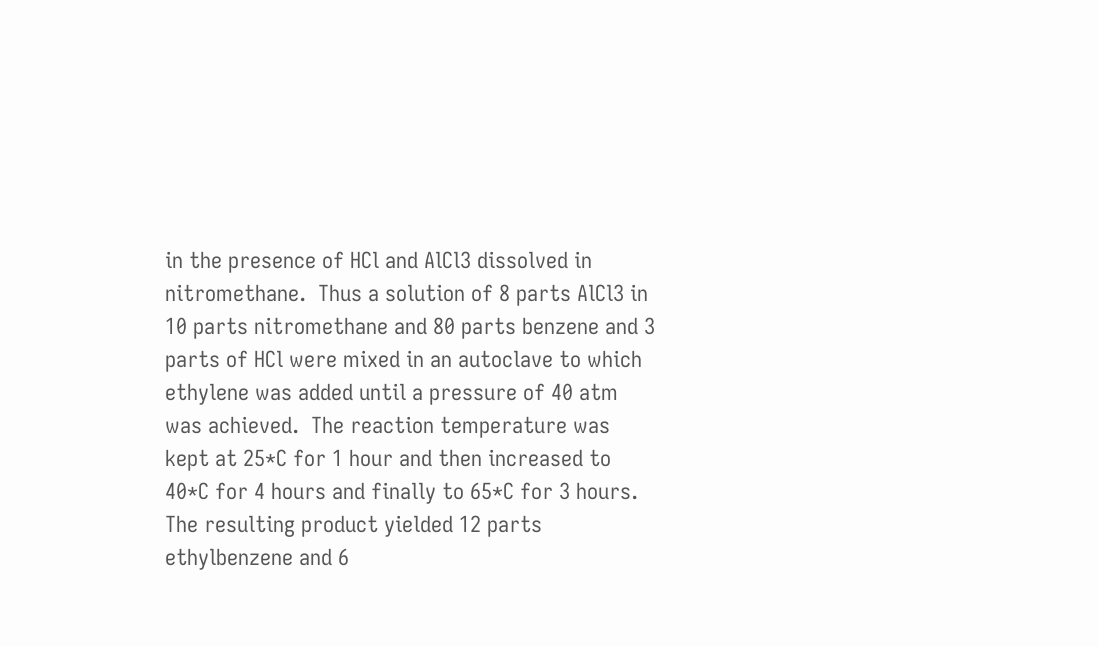in the presence of HCl and AlCl3 dissolved in nitromethane.  Thus a solution of 8 parts AlCl3 in 10 parts nitromethane and 80 parts benzene and 3 parts of HCl were mixed in an autoclave to which ethylene was added until a pressure of 40 atm was achieved.  The reaction temperature was kept at 25*C for 1 hour and then increased to 40*C for 4 hours and finally to 65*C for 3 hours. The resulting product yielded 12 parts ethylbenzene and 6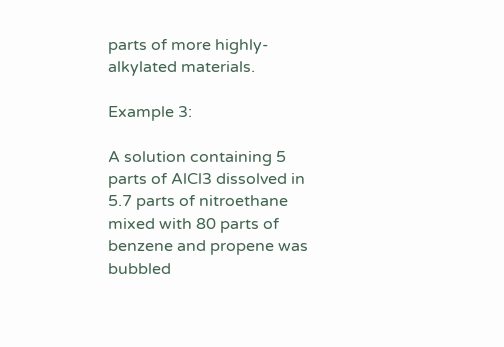parts of more highly-alkylated materials.

Example 3:

A solution containing 5 parts of AlCl3 dissolved in 5.7 parts of nitroethane mixed with 80 parts of benzene and propene was bubbled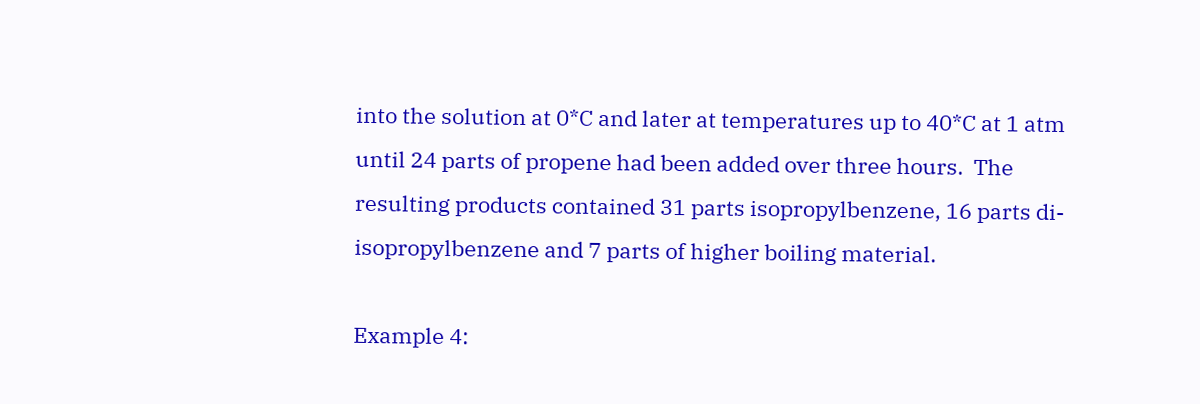into the solution at 0*C and later at temperatures up to 40*C at 1 atm until 24 parts of propene had been added over three hours.  The resulting products contained 31 parts isopropylbenzene, 16 parts di-isopropylbenzene and 7 parts of higher boiling material.

Example 4: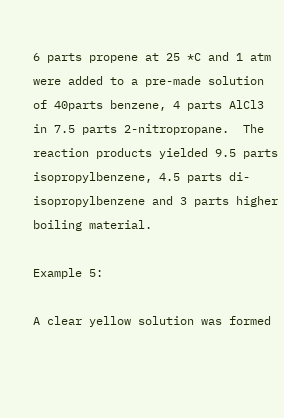6 parts propene at 25 *C and 1 atm were added to a pre-made solution of 40parts benzene, 4 parts AlCl3 in 7.5 parts 2-nitropropane.  The reaction products yielded 9.5 parts isopropylbenzene, 4.5 parts di-isopropylbenzene and 3 parts higher boiling material.

Example 5:

A clear yellow solution was formed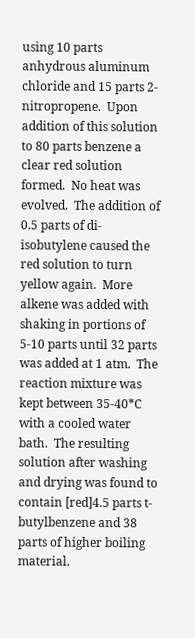using 10 parts anhydrous aluminum chloride and 15 parts 2-nitropropene.  Upon addition of this solution to 80 parts benzene a clear red solution formed.  No heat was evolved.  The addition of 0.5 parts of di-isobutylene caused the red solution to turn yellow again.  More alkene was added with shaking in portions of 5-10 parts until 32 parts was added at 1 atm.  The reaction mixture was kept between 35-40*C with a cooled water bath.  The resulting solution after washing and drying was found to contain [red]4.5 parts t-butylbenzene and 38 parts of higher boiling material.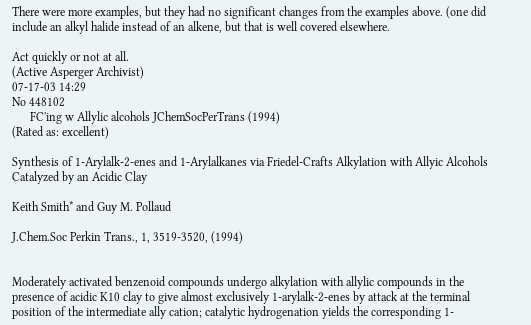There were more examples, but they had no significant changes from the examples above. (one did include an alkyl halide instead of an alkene, but that is well covered elsewhere.

Act quickly or not at all.
(Active Asperger Archivist)
07-17-03 14:29
No 448102
      FC'ing w Allylic alcohols JChemSocPerTrans (1994)
(Rated as: excellent)

Synthesis of 1-Arylalk-2-enes and 1-Arylalkanes via Friedel-Crafts Alkylation with Allyic Alcohols Catalyzed by an Acidic Clay

Keith Smith* and Guy M. Pollaud

J.Chem.Soc Perkin Trans., 1, 3519-3520, (1994)


Moderately activated benzenoid compounds undergo alkylation with allylic compounds in the presence of acidic K10 clay to give almost exclusively 1-arylalk-2-enes by attack at the terminal position of the intermediate ally cation; catalytic hydrogenation yields the corresponding 1-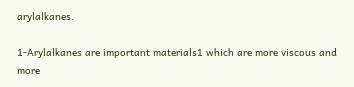arylalkanes.

1-Arylalkanes are important materials1 which are more viscous and more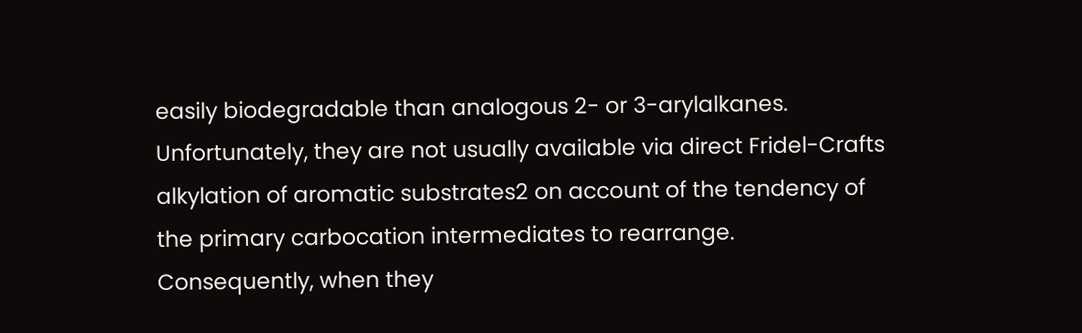easily biodegradable than analogous 2- or 3-arylalkanes.  Unfortunately, they are not usually available via direct Fridel-Crafts alkylation of aromatic substrates2 on account of the tendency of the primary carbocation intermediates to rearrange.  Consequently, when they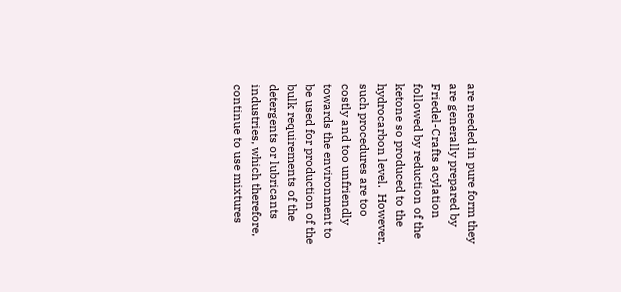are needed in pure form they are generally prepared by Friedel-Crafts acylation followed by reduction of the ketone so produced to the hydrocarbon level.  However, such procedures are too costly and too unfriendly towards the environment to be used for production of the bulk requirements of the detergents or lubricants industries, which therefore, continue to use mixtures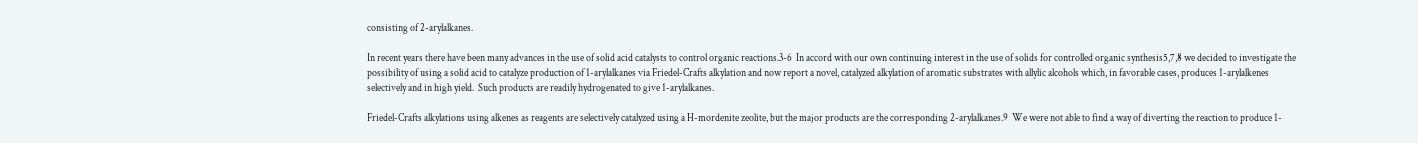consisting of 2-arylalkanes.

In recent years there have been many advances in the use of solid acid catalysts to control organic reactions.3-6  In accord with our own continuing interest in the use of solids for controlled organic synthesis5,7,8 we decided to investigate the possibility of using a solid acid to catalyze production of 1-arylalkanes via Friedel-Crafts alkylation and now report a novel, catalyzed alkylation of aromatic substrates with allylic alcohols which, in favorable cases, produces 1-arylalkenes selectively and in high yield.  Such products are readily hydrogenated to give 1-arylalkanes.

Friedel-Crafts alkylations using alkenes as reagents are selectively catalyzed using a H-mordenite zeolite, but the major products are the corresponding 2-arylalkanes.9  We were not able to find a way of diverting the reaction to produce 1-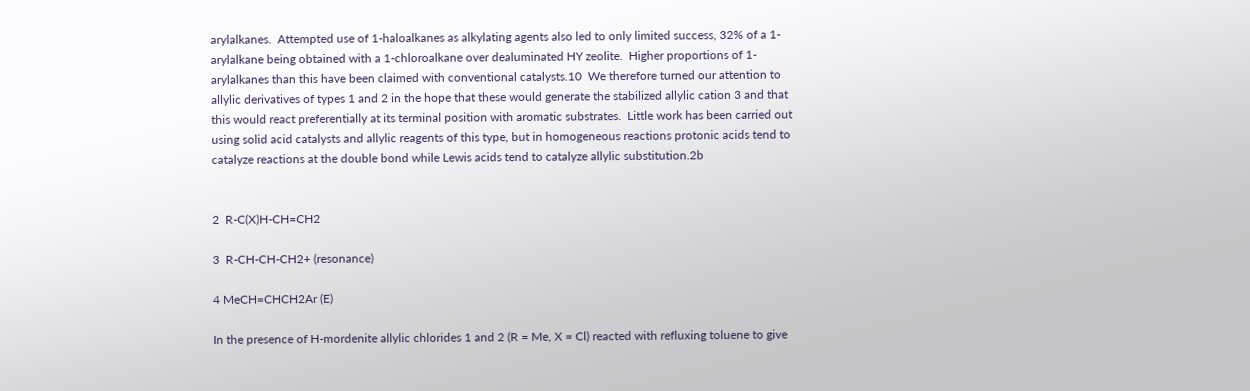arylalkanes.  Attempted use of 1-haloalkanes as alkylating agents also led to only limited success, 32% of a 1-arylalkane being obtained with a 1-chloroalkane over dealuminated HY zeolite.  Higher proportions of 1-arylalkanes than this have been claimed with conventional catalysts.10  We therefore turned our attention to allylic derivatives of types 1 and 2 in the hope that these would generate the stabilized allylic cation 3 and that this would react preferentially at its terminal position with aromatic substrates.  Little work has been carried out using solid acid catalysts and allylic reagents of this type, but in homogeneous reactions protonic acids tend to catalyze reactions at the double bond while Lewis acids tend to catalyze allylic substitution.2b


2  R-C(X)H-CH=CH2

3  R-CH-CH-CH2+ (resonance)

4 MeCH=CHCH2Ar (E)

In the presence of H-mordenite allylic chlorides 1 and 2 (R = Me, X = Cl) reacted with refluxing toluene to give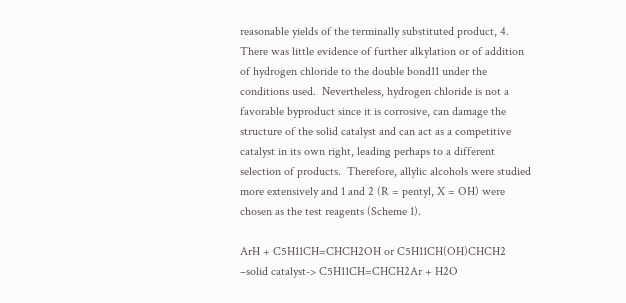reasonable yields of the terminally substituted product, 4.  There was little evidence of further alkylation or of addition of hydrogen chloride to the double bond11 under the conditions used.  Nevertheless, hydrogen chloride is not a favorable byproduct since it is corrosive, can damage the structure of the solid catalyst and can act as a competitive catalyst in its own right, leading perhaps to a different selection of products.  Therefore, allylic alcohols were studied more extensively and 1 and 2 (R = pentyl, X = OH) were chosen as the test reagents (Scheme 1).

ArH + C5H11CH=CHCH2OH or C5H11CH(OH)CHCH2 –solid catalyst-> C5H11CH=CHCH2Ar + H2O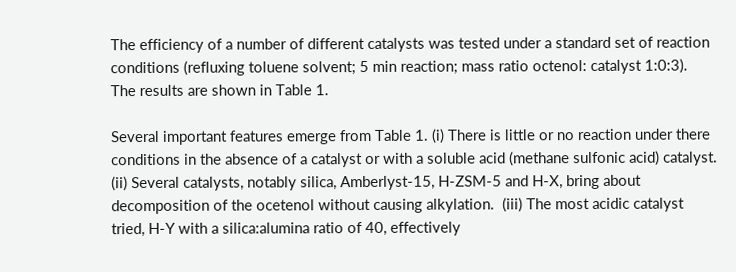The efficiency of a number of different catalysts was tested under a standard set of reaction conditions (refluxing toluene solvent; 5 min reaction; mass ratio octenol: catalyst 1:0:3).  The results are shown in Table 1.

Several important features emerge from Table 1. (i) There is little or no reaction under there conditions in the absence of a catalyst or with a soluble acid (methane sulfonic acid) catalyst. (ii) Several catalysts, notably silica, Amberlyst-15, H-ZSM-5 and H-X, bring about decomposition of the ocetenol without causing alkylation.  (iii) The most acidic catalyst tried, H-Y with a silica:alumina ratio of 40, effectively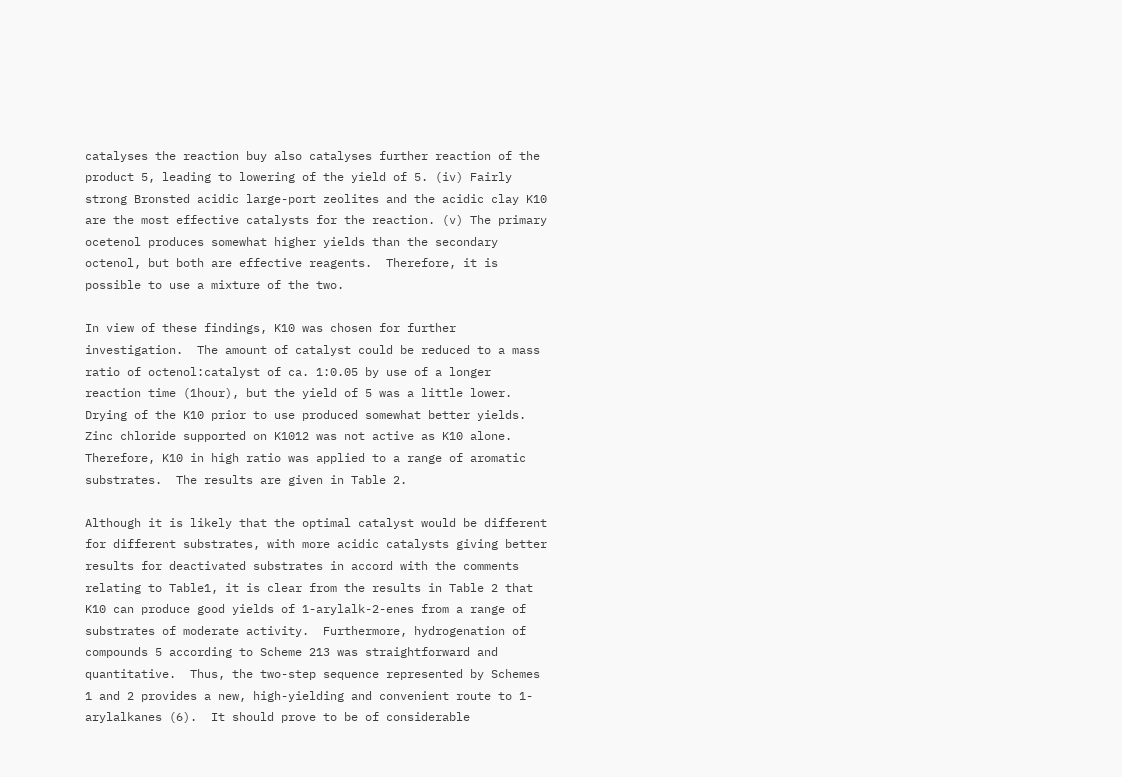catalyses the reaction buy also catalyses further reaction of the product 5, leading to lowering of the yield of 5. (iv) Fairly strong Bronsted acidic large-port zeolites and the acidic clay K10 are the most effective catalysts for the reaction. (v) The primary ocetenol produces somewhat higher yields than the secondary octenol, but both are effective reagents.  Therefore, it is possible to use a mixture of the two.

In view of these findings, K10 was chosen for further investigation.  The amount of catalyst could be reduced to a mass ratio of octenol:catalyst of ca. 1:0.05 by use of a longer reaction time (1hour), but the yield of 5 was a little lower.  Drying of the K10 prior to use produced somewhat better yields.  Zinc chloride supported on K1012 was not active as K10 alone.  Therefore, K10 in high ratio was applied to a range of aromatic substrates.  The results are given in Table 2.

Although it is likely that the optimal catalyst would be different for different substrates, with more acidic catalysts giving better results for deactivated substrates in accord with the comments relating to Table1, it is clear from the results in Table 2 that K10 can produce good yields of 1-arylalk-2-enes from a range of substrates of moderate activity.  Furthermore, hydrogenation of compounds 5 according to Scheme 213 was straightforward and quantitative.  Thus, the two-step sequence represented by Schemes 1 and 2 provides a new, high-yielding and convenient route to 1-arylalkanes (6).  It should prove to be of considerable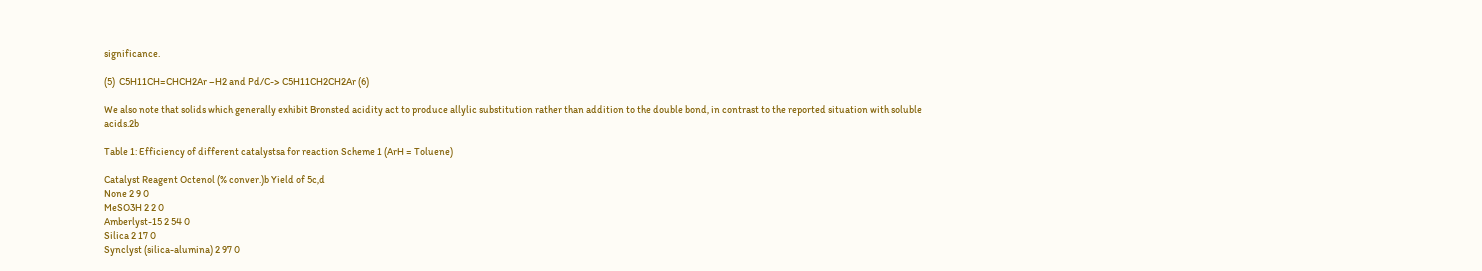significance.

(5)  C5H11CH=CHCH2Ar –H2 and Pd/C-> C5H11CH2CH2Ar (6)

We also note that solids which generally exhibit Bronsted acidity act to produce allylic substitution rather than addition to the double bond, in contrast to the reported situation with soluble acids.2b

Table 1: Efficiency of different catalystsa for reaction Scheme 1 (ArH = Toluene)

Catalyst Reagent Octenol (% conver.)b Yield of 5c,d
None 2 9 0
MeSO3H 2 2 0
Amberlyst-15 2 54 0
Silica 2 17 0
Synclyst (silica-alumina) 2 97 0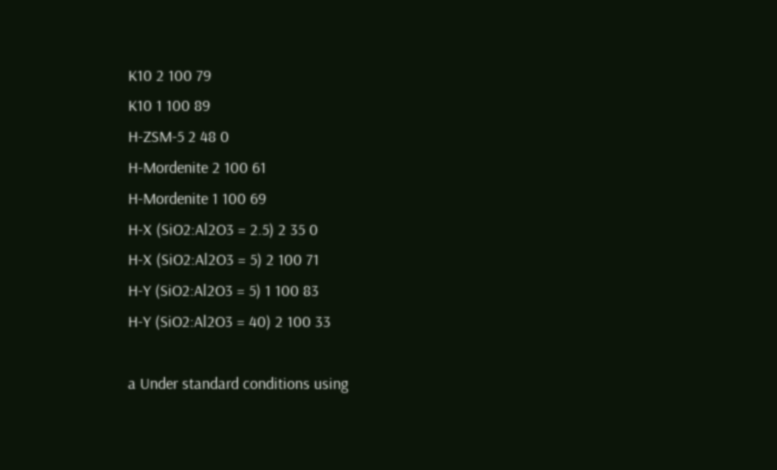K10 2 100 79
K10 1 100 89
H-ZSM-5 2 48 0
H-Mordenite 2 100 61
H-Mordenite 1 100 69
H-X (SiO2:Al2O3 = 2.5) 2 35 0
H-X (SiO2:Al2O3 = 5) 2 100 71
H-Y (SiO2:Al2O3 = 5) 1 100 83
H-Y (SiO2:Al2O3 = 40) 2 100 33

a Under standard conditions using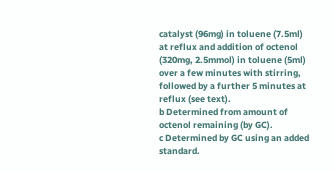catalyst (96mg) in toluene (7.5ml) at reflux and addition of octenol (320mg, 2.5mmol) in toluene (5ml) over a few minutes with stirring, followed by a further 5 minutes at reflux (see text).
b Determined from amount of octenol remaining (by GC).
c Determined by GC using an added standard.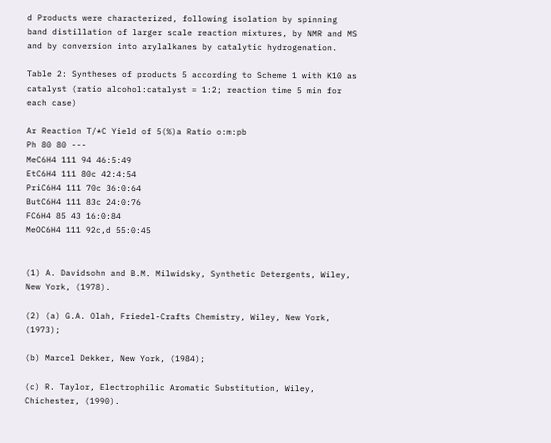d Products were characterized, following isolation by spinning band distillation of larger scale reaction mixtures, by NMR and MS and by conversion into arylalkanes by catalytic hydrogenation.

Table 2: Syntheses of products 5 according to Scheme 1 with K10 as catalyst (ratio alcohol:catalyst = 1:2; reaction time 5 min for each case)

Ar Reaction T/*C Yield of 5(%)a Ratio o:m:pb
Ph 80 80 ---
MeC6H4 111 94 46:5:49
EtC6H4 111 80c 42:4:54
PriC6H4 111 70c 36:0:64
ButC6H4 111 83c 24:0:76
FC6H4 85 43 16:0:84
MeOC6H4 111 92c,d 55:0:45


(1) A. Davidsohn and B.M. Milwidsky, Synthetic Detergents, Wiley, New York, (1978).

(2) (a) G.A. Olah, Friedel-Crafts Chemistry, Wiley, New York, (1973);

(b) Marcel Dekker, New York, (1984);

(c) R. Taylor, Electrophilic Aromatic Substitution, Wiley, Chichester, (1990).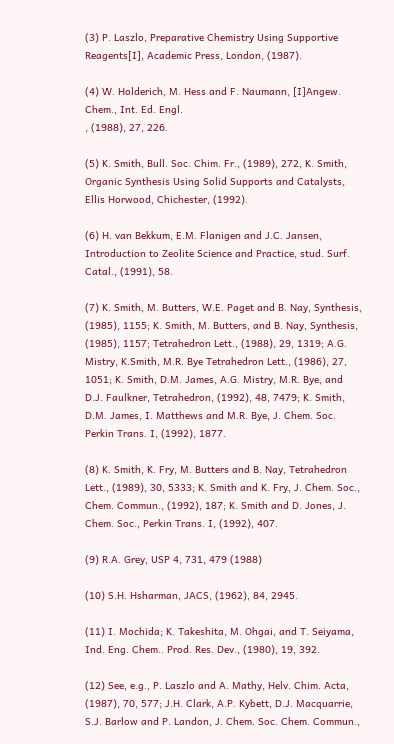(3) P. Laszlo, Preparative Chemistry Using Supportive Reagents[I], Academic Press, London, (1987).

(4) W. Holderich, M. Hess and F. Naumann, [I]Angew. Chem., Int. Ed. Engl.
, (1988), 27, 226.

(5) K. Smith, Bull. Soc. Chim. Fr., (1989), 272, K. Smith, Organic Synthesis Using Solid Supports and Catalysts, Ellis Horwood, Chichester, (1992).

(6) H. van Bekkum, E.M. Flanigen and J.C. Jansen, Introduction to Zeolite Science and Practice, stud. Surf. Catal., (1991), 58.

(7) K. Smith, M. Butters, W.E. Paget and B. Nay, Synthesis, (1985), 1155; K. Smith, M. Butters, and B. Nay, Synthesis, (1985), 1157; Tetrahedron Lett., (1988), 29, 1319; A.G. Mistry, K.Smith, M.R. Bye Tetrahedron Lett., (1986), 27, 1051; K. Smith, D.M. James, A.G. Mistry, M.R. Bye, and
D.J. Faulkner, Tetrahedron, (1992), 48, 7479; K. Smith, D.M. James, I. Matthews and M.R. Bye, J. Chem. Soc. Perkin Trans. I, (1992), 1877.

(8) K. Smith, K. Fry, M. Butters and B. Nay, Tetrahedron Lett., (1989), 30, 5333; K. Smith and K. Fry, J. Chem. Soc., Chem. Commun., (1992), 187; K. Smith and D. Jones, J. Chem. Soc., Perkin Trans. I, (1992), 407.

(9) R.A. Grey, USP 4, 731, 479 (1988)

(10) S.H. Hsharman, JACS, (1962), 84, 2945.

(11) I. Mochida; K. Takeshita, M. Ohgai, and T. Seiyama, Ind. Eng. Chem.. Prod. Res. Dev., (1980), 19, 392.

(12) See, e.g., P. Laszlo and A. Mathy, Helv. Chim. Acta, (1987), 70, 577; J.H. Clark, A.P. Kybett, D.J. Macquarrie, S.J. Barlow and P. Landon, J. Chem. Soc. Chem. Commun.,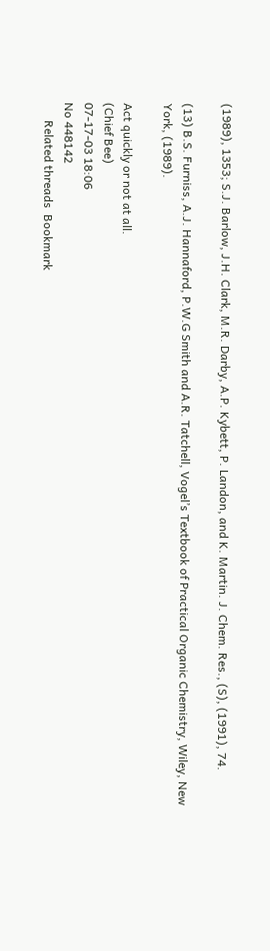(1989), 1353; S.J. Barlow, J.H. Clark, M.R. Darby, A.P. Kybett, P. Landon, and K. Martin. J. Chem. Res., (S), (1991), 74.

(13) B.S. Furniss, A.J. Hannaford, P.W.G Smith and A.R. Tatchell, Vogel’s Textbook of Practical Organic Chemistry, Wiley, New York, (1989).

Act quickly or not at all.
(Chief Bee)
07-17-03 18:06
No 448142
      Related threads  Bookmark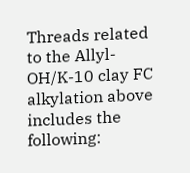Threads related to the Allyl-OH/K-10 clay FC alkylation above includes the following: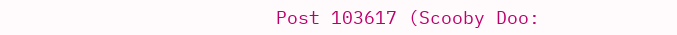Post 103617 (Scooby Doo: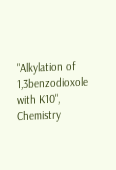"Alkylation of 1,3benzodioxole with K10", Chemistry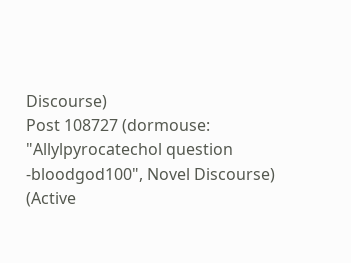Discourse)
Post 108727 (dormouse: "Allylpyrocatechol question  -bloodgod100", Novel Discourse)
(Active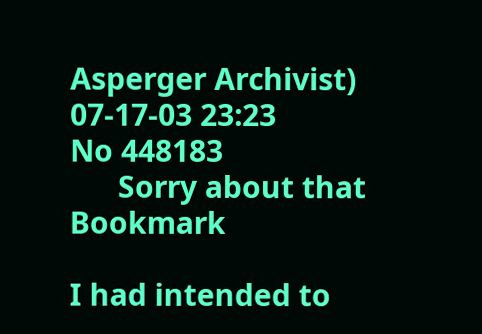Asperger Archivist)
07-17-03 23:23
No 448183
      Sorry about that  Bookmark

I had intended to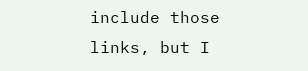include those links, but I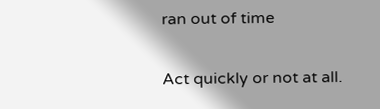ran out of time

Act quickly or not at all.